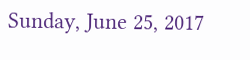Sunday, June 25, 2017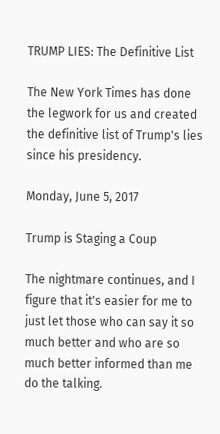TRUMP LIES: The Definitive List

The New York Times has done the legwork for us and created the definitive list of Trump's lies since his presidency.

Monday, June 5, 2017

Trump is Staging a Coup

The nightmare continues, and I figure that it's easier for me to just let those who can say it so much better and who are so much better informed than me do the talking.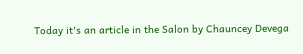Today it's an article in the Salon by Chauncey Devega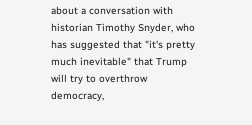about a conversation with historian Timothy Snyder, who has suggested that "it's pretty much inevitable" that Trump will try to overthrow democracy,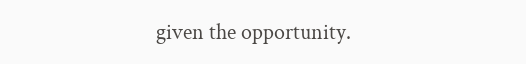given the opportunity.